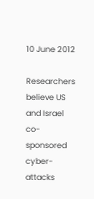10 June 2012

Researchers believe US and Israel co-sponsored cyber-attacks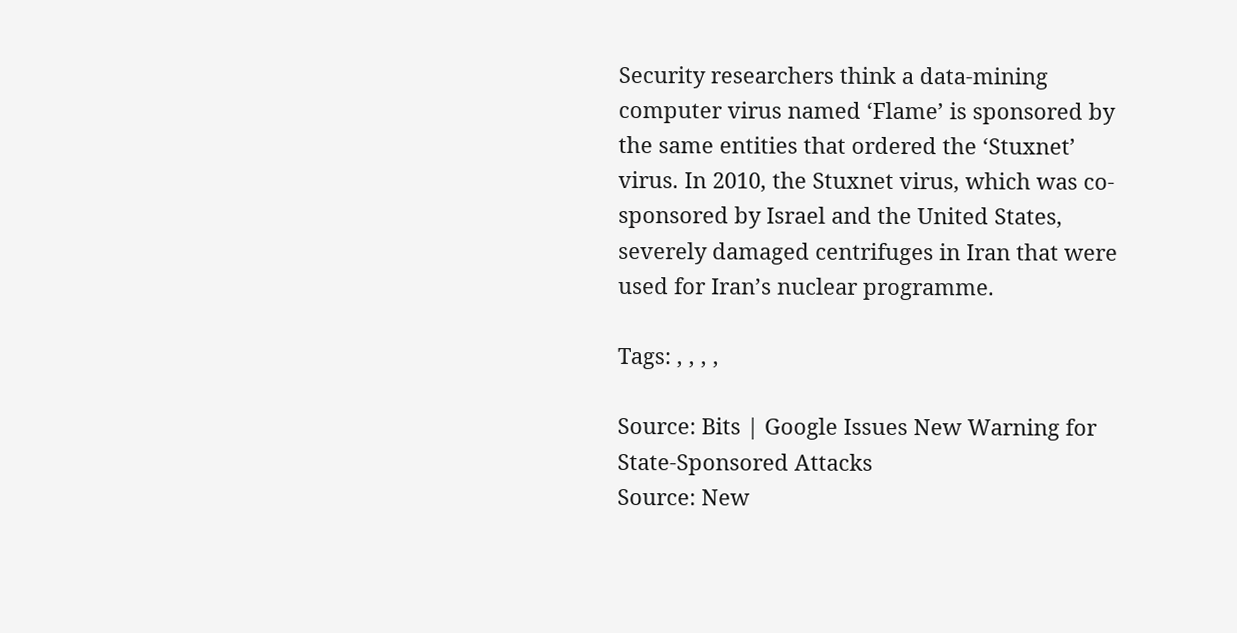Security researchers think a data-mining computer virus named ‘Flame’ is sponsored by the same entities that ordered the ‘Stuxnet’ virus. In 2010, the Stuxnet virus, which was co-sponsored by Israel and the United States, severely damaged centrifuges in Iran that were used for Iran’s nuclear programme.

Tags: , , , ,

Source: Bits | Google Issues New Warning for State-Sponsored Attacks
Source: New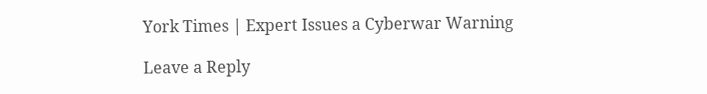York Times | Expert Issues a Cyberwar Warning

Leave a Reply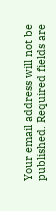Your email address will not be published. Required fields are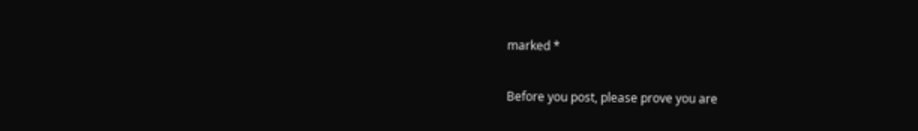marked *

Before you post, please prove you are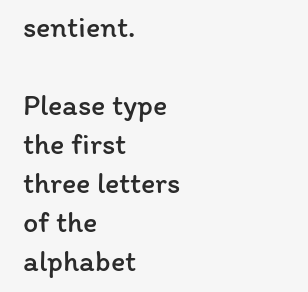sentient.

Please type the first three letters of the alphabet